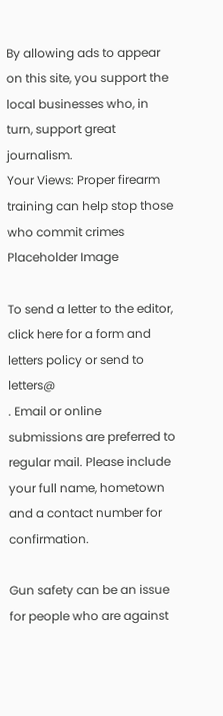By allowing ads to appear on this site, you support the local businesses who, in turn, support great journalism.
Your Views: Proper firearm training can help stop those who commit crimes
Placeholder Image

To send a letter to the editor, click here for a form and letters policy or send to letters@
. Email or online submissions are preferred to regular mail. Please include your full name, hometown and a contact number for confirmation.

Gun safety can be an issue for people who are against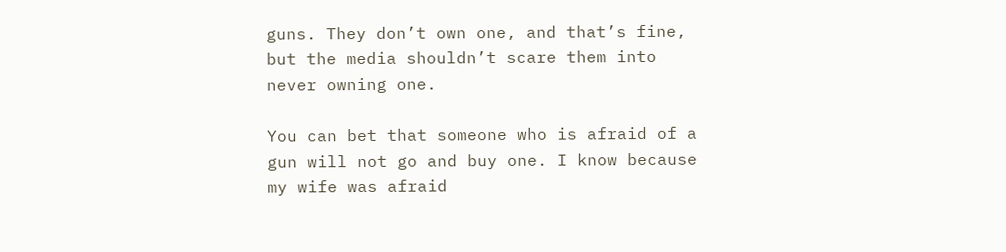guns. They don’t own one, and that’s fine, but the media shouldn’t scare them into never owning one.

You can bet that someone who is afraid of a gun will not go and buy one. I know because my wife was afraid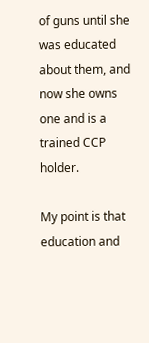of guns until she was educated about them, and now she owns one and is a trained CCP holder.

My point is that education and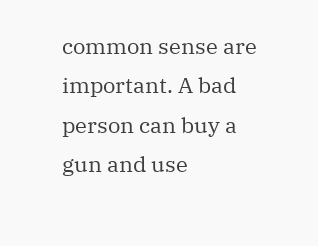common sense are important. A bad person can buy a gun and use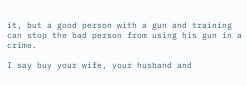it, but a good person with a gun and training can stop the bad person from using his gun in a crime.

I say buy your wife, your husband and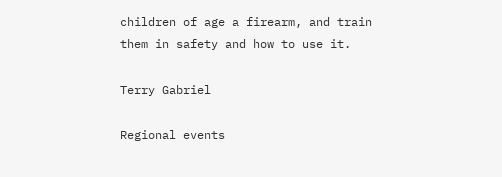children of age a firearm, and train them in safety and how to use it.

Terry Gabriel

Regional events